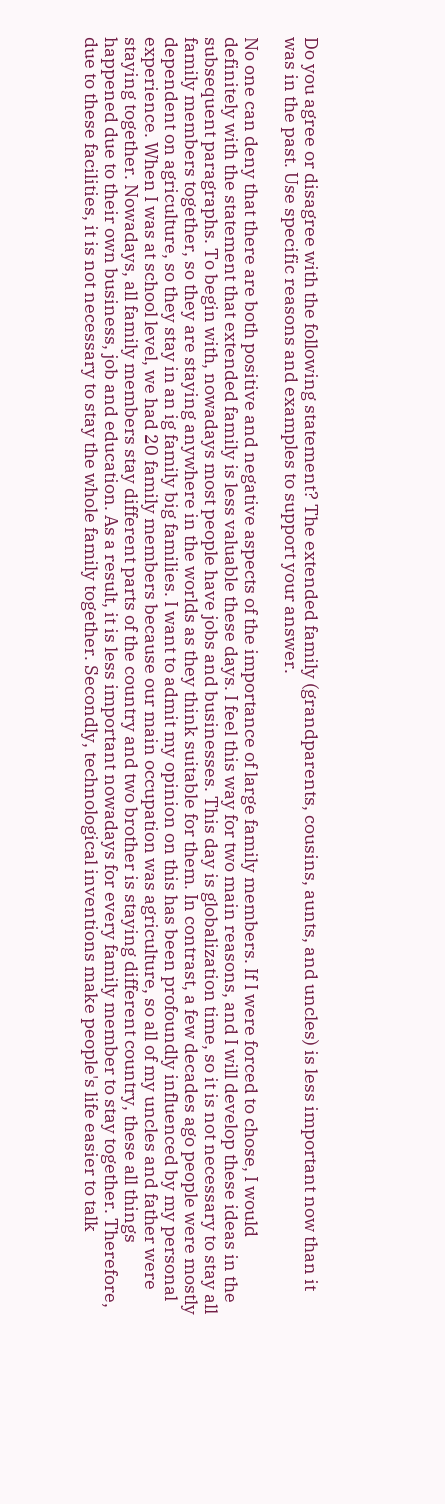Do you agree or disagree with the following statement? The extended family (grandparents, cousins, aunts, and uncles) is less important now than it was in the past. Use specific reasons and examples to support your answer.

No one can deny that there are both positive and negative aspects of the importance of large family members. If I were forced to chose, I would definitely with the statement that extended family is less valuable these days. I feel this way for two main reasons, and I will develop these ideas in the subsequent paragraphs. To begin with, nowadays most people have jobs and businesses. This day is globalization time, so it is not necessary to stay all family members together, so they are staying anywhere in the worlds as they think suitable for them. In contrast, a few decades ago people were mostly dependent on agriculture, so they stay in an ig family big families. I want to admit my opinion on this has been profoundly influenced by my personal experience. When I was at school level, we had 20 family members because our main occupation was agriculture, so all of my uncles and father were staying together. Nowadays, all family members stay different parts of the country and two brother is staying different country, these all things happened due to their own business, job and education. As a result, it is less important nowadays for every family member to stay together. Therefore, due to these facilities, it is not necessary to stay the whole family together. Secondly, technological inventions make people's life easier to talk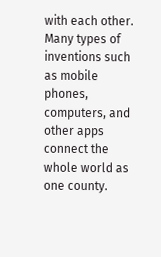with each other. Many types of inventions such as mobile phones, computers, and other apps connect the whole world as one county.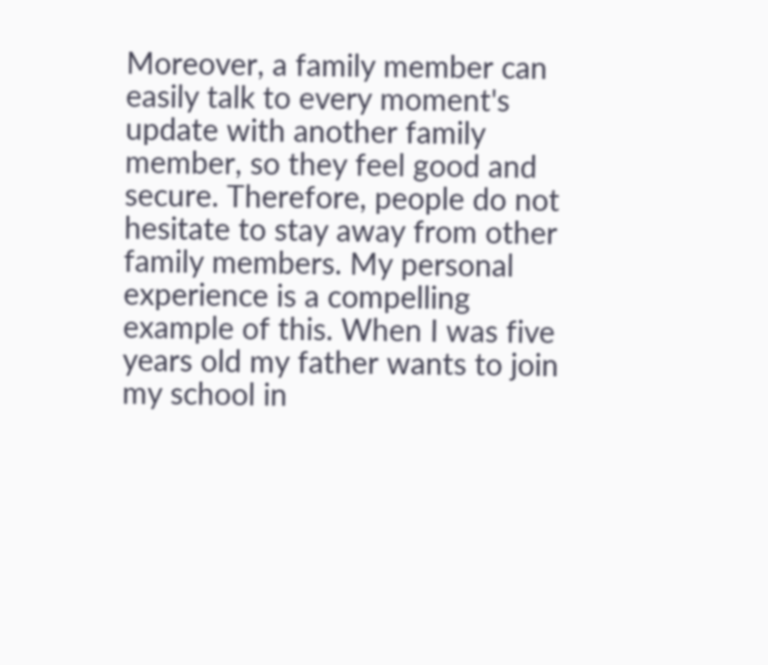Moreover, a family member can easily talk to every moment's update with another family member, so they feel good and secure. Therefore, people do not hesitate to stay away from other family members. My personal experience is a compelling example of this. When I was five years old my father wants to join my school in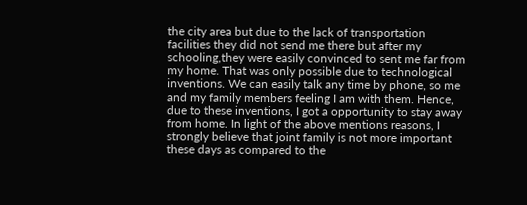the city area but due to the lack of transportation facilities they did not send me there but after my schooling,they were easily convinced to sent me far from my home. That was only possible due to technological inventions. We can easily talk any time by phone, so me and my family members feeling I am with them. Hence, due to these inventions, I got a opportunity to stay away from home. In light of the above mentions reasons, I strongly believe that joint family is not more important these days as compared to the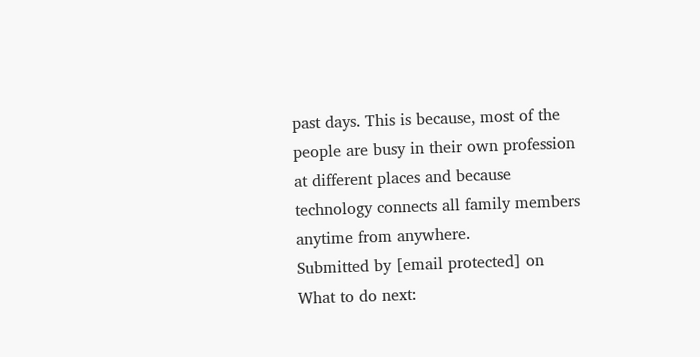past days. This is because, most of the people are busy in their own profession at different places and because technology connects all family members anytime from anywhere.
Submitted by [email protected] on
What to do next: